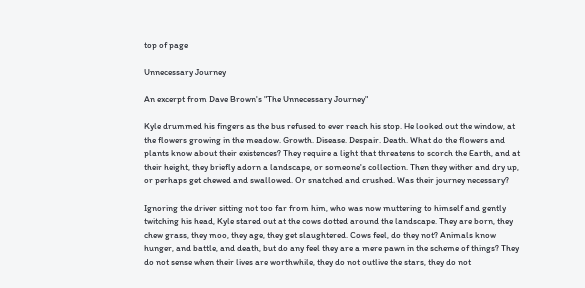top of page

Unnecessary Journey

An excerpt from Dave Brown's "The Unnecessary Journey"

Kyle drummed his fingers as the bus refused to ever reach his stop. He looked out the window, at the flowers growing in the meadow. Growth. Disease. Despair. Death. What do the flowers and plants know about their existences? They require a light that threatens to scorch the Earth, and at their height, they briefly adorn a landscape, or someone's collection. Then they wither and dry up, or perhaps get chewed and swallowed. Or snatched and crushed. Was their journey necessary?

Ignoring the driver sitting not too far from him, who was now muttering to himself and gently twitching his head, Kyle stared out at the cows dotted around the landscape. They are born, they chew grass, they moo, they age, they get slaughtered. Cows feel, do they not? Animals know hunger, and battle, and death, but do any feel they are a mere pawn in the scheme of things? They do not sense when their lives are worthwhile, they do not outlive the stars, they do not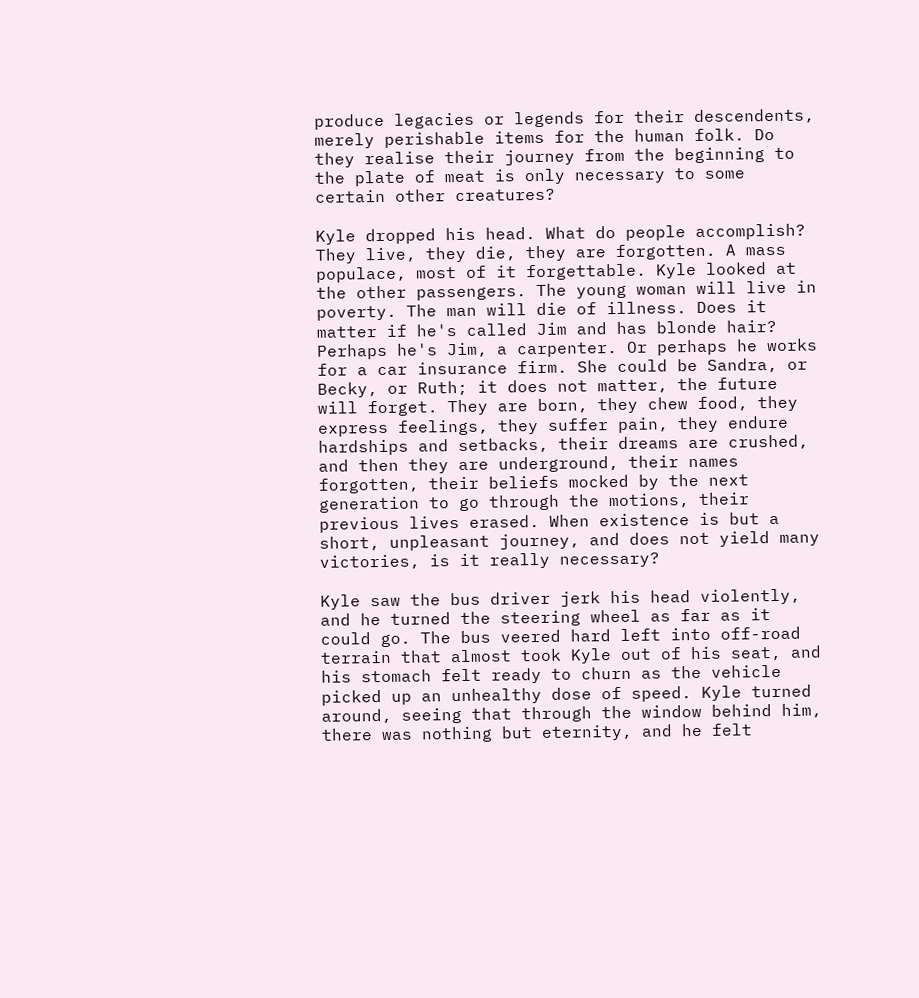produce legacies or legends for their descendents, merely perishable items for the human folk. Do they realise their journey from the beginning to the plate of meat is only necessary to some certain other creatures?

Kyle dropped his head. What do people accomplish? They live, they die, they are forgotten. A mass populace, most of it forgettable. Kyle looked at the other passengers. The young woman will live in poverty. The man will die of illness. Does it matter if he's called Jim and has blonde hair? Perhaps he's Jim, a carpenter. Or perhaps he works for a car insurance firm. She could be Sandra, or Becky, or Ruth; it does not matter, the future will forget. They are born, they chew food, they express feelings, they suffer pain, they endure hardships and setbacks, their dreams are crushed, and then they are underground, their names forgotten, their beliefs mocked by the next generation to go through the motions, their previous lives erased. When existence is but a short, unpleasant journey, and does not yield many victories, is it really necessary?

Kyle saw the bus driver jerk his head violently, and he turned the steering wheel as far as it could go. The bus veered hard left into off-road terrain that almost took Kyle out of his seat, and his stomach felt ready to churn as the vehicle picked up an unhealthy dose of speed. Kyle turned around, seeing that through the window behind him, there was nothing but eternity, and he felt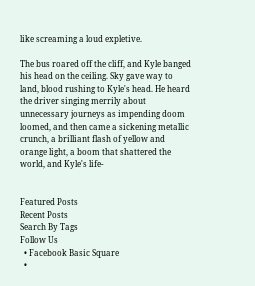like screaming a loud expletive.

The bus roared off the cliff, and Kyle banged his head on the ceiling. Sky gave way to land, blood rushing to Kyle's head. He heard the driver singing merrily about unnecessary journeys as impending doom loomed, and then came a sickening metallic crunch, a brilliant flash of yellow and orange light, a boom that shattered the world, and Kyle's life-


Featured Posts
Recent Posts
Search By Tags
Follow Us
  • Facebook Basic Square
  •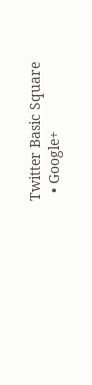Twitter Basic Square
  • Google+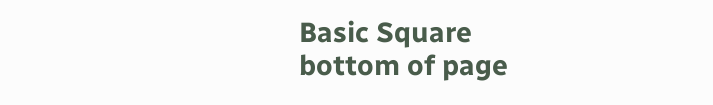Basic Square
bottom of page